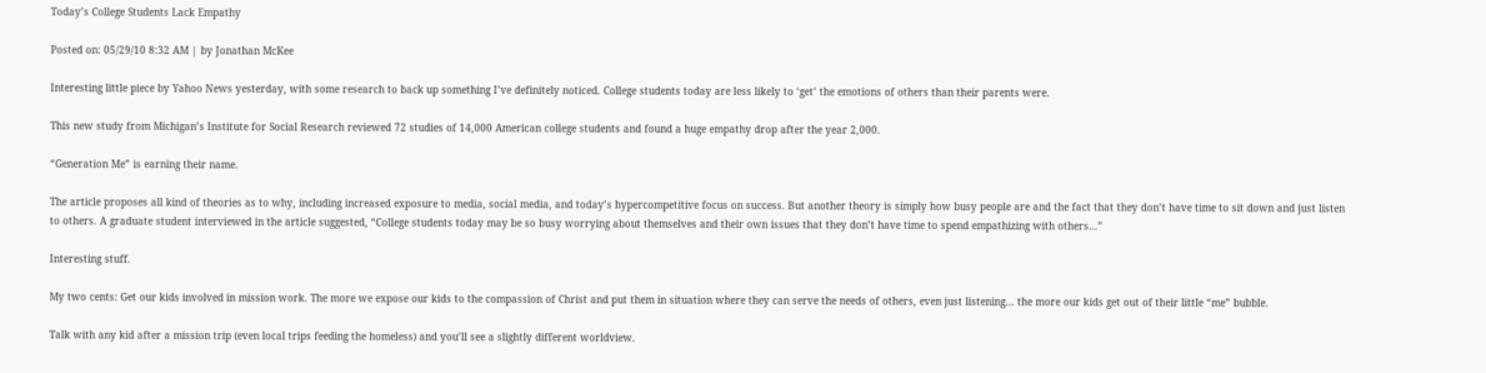Today’s College Students Lack Empathy

Posted on: 05/29/10 8:32 AM | by Jonathan McKee

Interesting little piece by Yahoo News yesterday, with some research to back up something I’ve definitely noticed. College students today are less likely to ‘get’ the emotions of others than their parents were.

This new study from Michigan’s Institute for Social Research reviewed 72 studies of 14,000 American college students and found a huge empathy drop after the year 2,000.

“Generation Me” is earning their name.

The article proposes all kind of theories as to why, including increased exposure to media, social media, and today’s hypercompetitive focus on success. But another theory is simply how busy people are and the fact that they don’t have time to sit down and just listen to others. A graduate student interviewed in the article suggested, “College students today may be so busy worrying about themselves and their own issues that they don’t have time to spend empathizing with others…”

Interesting stuff.

My two cents: Get our kids involved in mission work. The more we expose our kids to the compassion of Christ and put them in situation where they can serve the needs of others, even just listening… the more our kids get out of their little “me” bubble.

Talk with any kid after a mission trip (even local trips feeding the homeless) and you’ll see a slightly different worldview.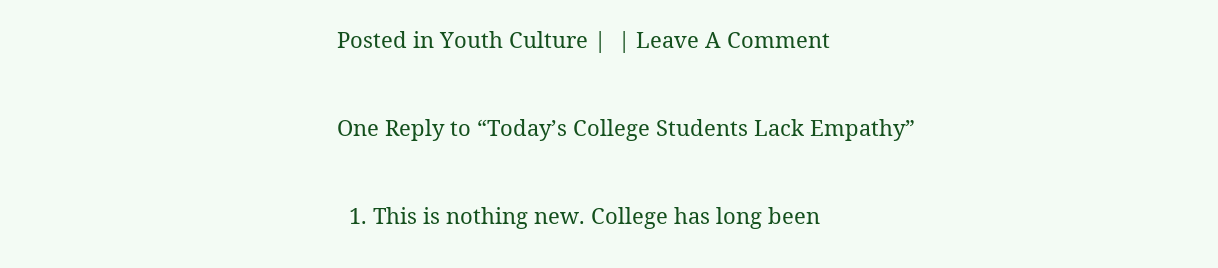Posted in Youth Culture |  | Leave A Comment

One Reply to “Today’s College Students Lack Empathy”

  1. This is nothing new. College has long been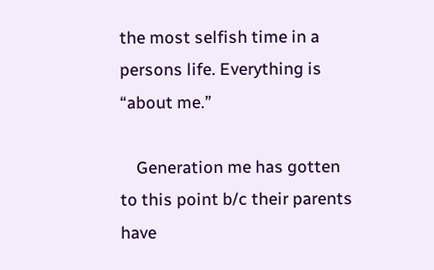the most selfish time in a persons life. Everything is “about me.”

    Generation me has gotten to this point b/c their parents have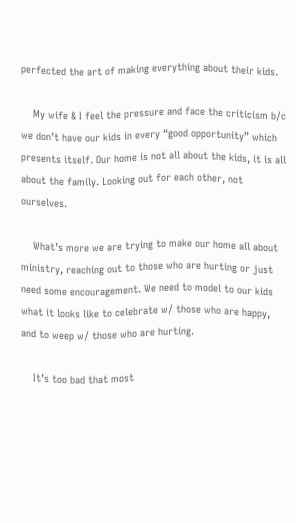perfected the art of making everything about their kids.

    My wife & I feel the pressure and face the criticism b/c we don’t have our kids in every “good opportunity” which presents itself. Our home is not all about the kids, it is all about the family. Looking out for each other, not ourselves.

    What’s more we are trying to make our home all about ministry, reaching out to those who are hurting or just need some encouragement. We need to model to our kids what it looks like to celebrate w/ those who are happy, and to weep w/ those who are hurting.

    It’s too bad that most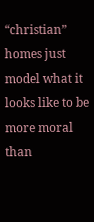“christian” homes just model what it looks like to be more moral than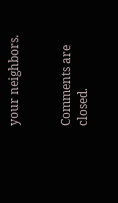your neighbors.


Comments are closed.